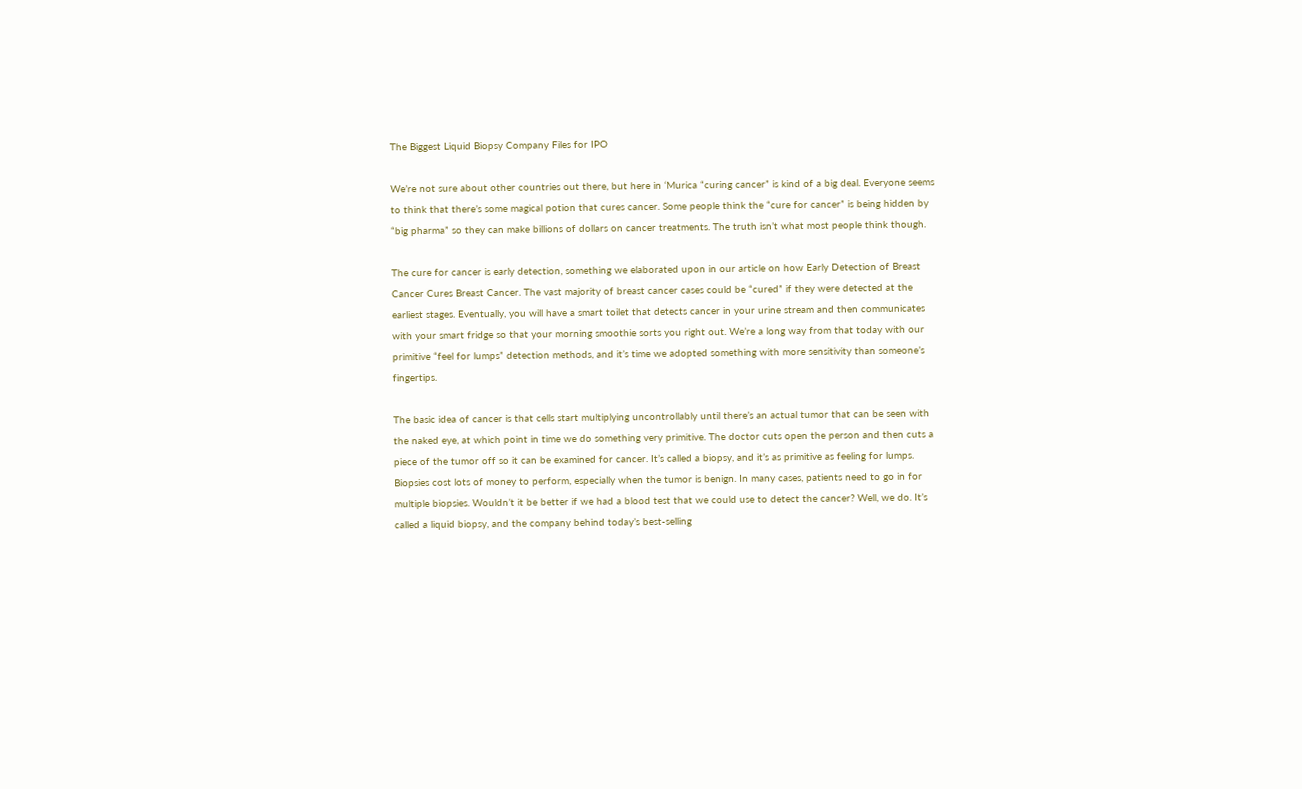The Biggest Liquid Biopsy Company Files for IPO

We’re not sure about other countries out there, but here in ‘Murica “curing cancer” is kind of a big deal. Everyone seems to think that there’s some magical potion that cures cancer. Some people think the “cure for cancer” is being hidden by “big pharma” so they can make billions of dollars on cancer treatments. The truth isn’t what most people think though.

The cure for cancer is early detection, something we elaborated upon in our article on how Early Detection of Breast Cancer Cures Breast Cancer. The vast majority of breast cancer cases could be “cured” if they were detected at the earliest stages. Eventually, you will have a smart toilet that detects cancer in your urine stream and then communicates with your smart fridge so that your morning smoothie sorts you right out. We’re a long way from that today with our primitive “feel for lumps” detection methods, and it’s time we adopted something with more sensitivity than someone’s fingertips.

The basic idea of cancer is that cells start multiplying uncontrollably until there’s an actual tumor that can be seen with the naked eye, at which point in time we do something very primitive. The doctor cuts open the person and then cuts a piece of the tumor off so it can be examined for cancer. It’s called a biopsy, and it’s as primitive as feeling for lumps. Biopsies cost lots of money to perform, especially when the tumor is benign. In many cases, patients need to go in for multiple biopsies. Wouldn’t it be better if we had a blood test that we could use to detect the cancer? Well, we do. It’s called a liquid biopsy, and the company behind today’s best-selling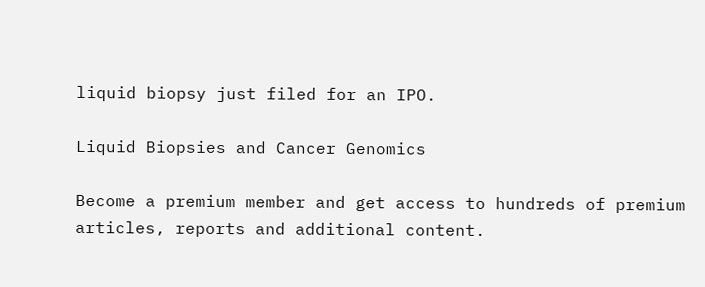liquid biopsy just filed for an IPO.

Liquid Biopsies and Cancer Genomics

Become a premium member and get access to hundreds of premium articles, reports and additional content.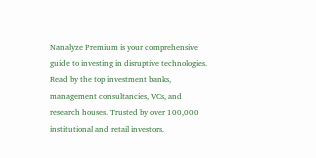Nanalyze Premium is your comprehensive guide to investing in disruptive technologies. Read by the top investment banks, management consultancies, VCs, and research houses. Trusted by over 100,000 institutional and retail investors.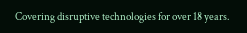Covering disruptive technologies for over 18 years.